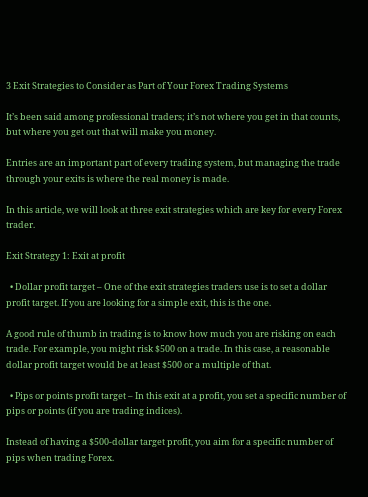3 Exit Strategies to Consider as Part of Your Forex Trading Systems

It’s been said among professional traders; it’s not where you get in that counts, but where you get out that will make you money.

Entries are an important part of every trading system, but managing the trade through your exits is where the real money is made.

In this article, we will look at three exit strategies which are key for every Forex trader.

Exit Strategy 1: Exit at profit

  • Dollar profit target – One of the exit strategies traders use is to set a dollar profit target. If you are looking for a simple exit, this is the one.

A good rule of thumb in trading is to know how much you are risking on each trade. For example, you might risk $500 on a trade. In this case, a reasonable dollar profit target would be at least $500 or a multiple of that.

  • Pips or points profit target – In this exit at a profit, you set a specific number of pips or points (if you are trading indices).

Instead of having a $500-dollar target profit, you aim for a specific number of pips when trading Forex.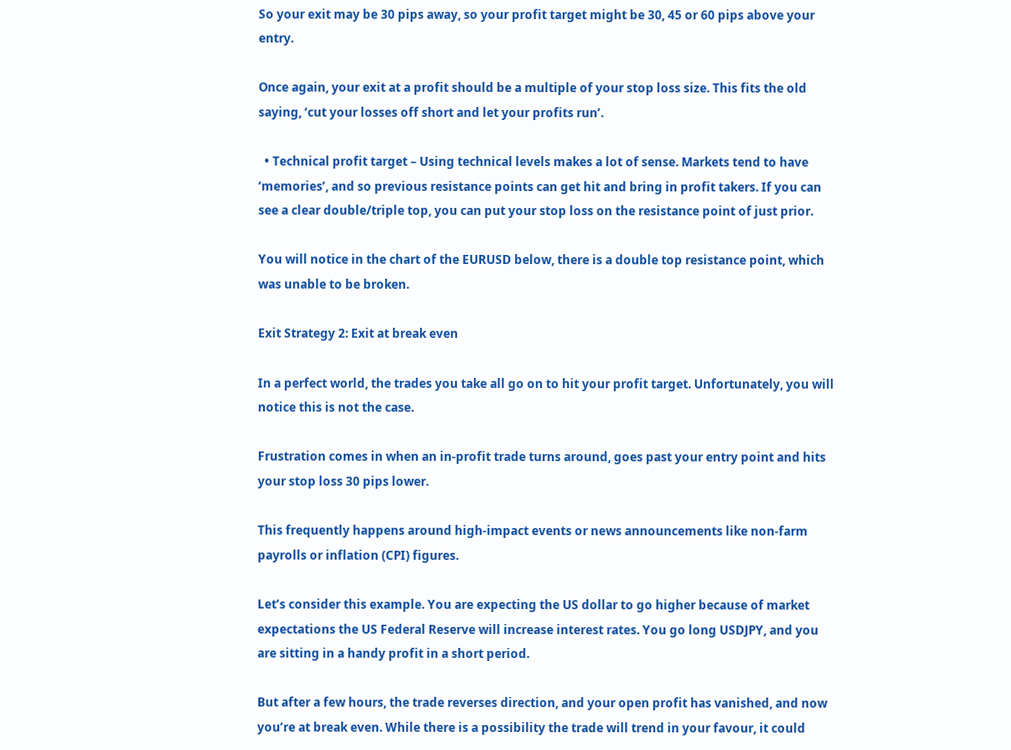So your exit may be 30 pips away, so your profit target might be 30, 45 or 60 pips above your entry.

Once again, your exit at a profit should be a multiple of your stop loss size. This fits the old saying, ‘cut your losses off short and let your profits run’.

  • Technical profit target – Using technical levels makes a lot of sense. Markets tend to have ‘memories’, and so previous resistance points can get hit and bring in profit takers. If you can see a clear double/triple top, you can put your stop loss on the resistance point of just prior.

You will notice in the chart of the EURUSD below, there is a double top resistance point, which was unable to be broken.

Exit Strategy 2: Exit at break even

In a perfect world, the trades you take all go on to hit your profit target. Unfortunately, you will notice this is not the case.

Frustration comes in when an in-profit trade turns around, goes past your entry point and hits your stop loss 30 pips lower.

This frequently happens around high-impact events or news announcements like non-farm payrolls or inflation (CPI) figures.

Let’s consider this example. You are expecting the US dollar to go higher because of market expectations the US Federal Reserve will increase interest rates. You go long USDJPY, and you are sitting in a handy profit in a short period.

But after a few hours, the trade reverses direction, and your open profit has vanished, and now you’re at break even. While there is a possibility the trade will trend in your favour, it could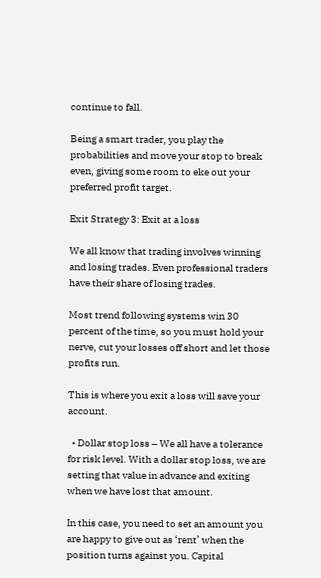continue to fall.

Being a smart trader, you play the probabilities and move your stop to break even, giving some room to eke out your preferred profit target.

Exit Strategy 3: Exit at a loss

We all know that trading involves winning and losing trades. Even professional traders have their share of losing trades.

Most trend following systems win 30 percent of the time, so you must hold your nerve, cut your losses off short and let those profits run.

This is where you exit a loss will save your account.

  • Dollar stop loss – We all have a tolerance for risk level. With a dollar stop loss, we are setting that value in advance and exiting when we have lost that amount.

In this case, you need to set an amount you are happy to give out as ‘rent’ when the position turns against you. Capital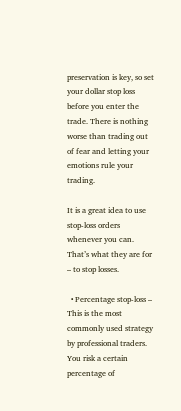preservation is key, so set your dollar stop loss before you enter the trade. There is nothing worse than trading out of fear and letting your emotions rule your trading.

It is a great idea to use stop-loss orders whenever you can. That’s what they are for – to stop losses.

  • Percentage stop-loss – This is the most commonly used strategy by professional traders. You risk a certain percentage of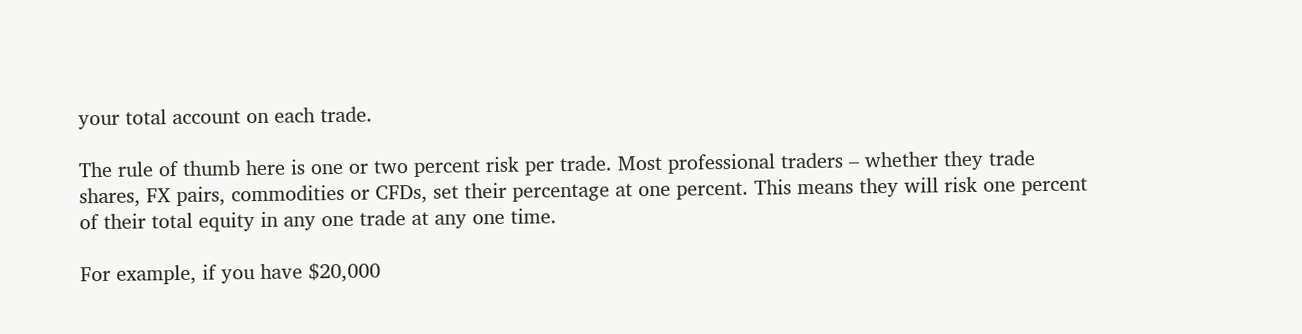your total account on each trade.

The rule of thumb here is one or two percent risk per trade. Most professional traders – whether they trade shares, FX pairs, commodities or CFDs, set their percentage at one percent. This means they will risk one percent of their total equity in any one trade at any one time.

For example, if you have $20,000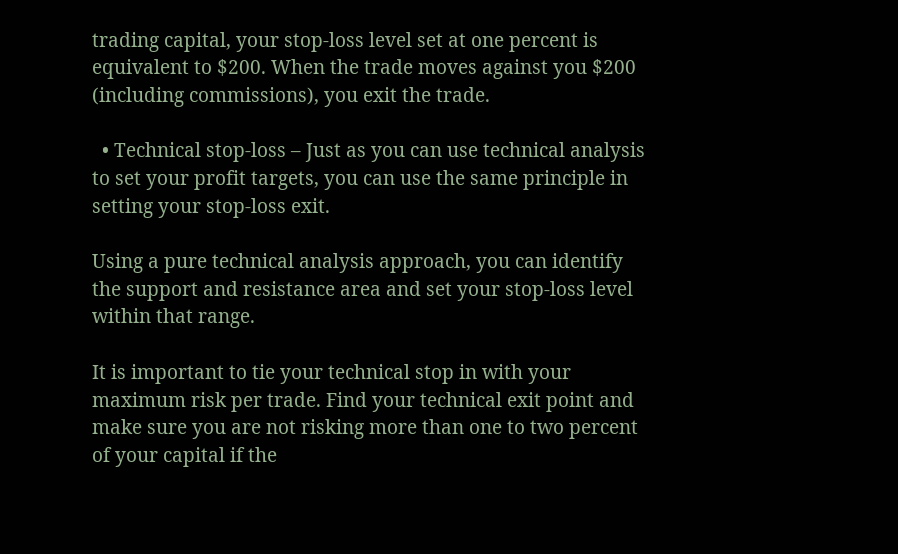trading capital, your stop-loss level set at one percent is equivalent to $200. When the trade moves against you $200 (including commissions), you exit the trade.

  • Technical stop-loss – Just as you can use technical analysis to set your profit targets, you can use the same principle in setting your stop-loss exit.

Using a pure technical analysis approach, you can identify the support and resistance area and set your stop-loss level within that range.

It is important to tie your technical stop in with your maximum risk per trade. Find your technical exit point and make sure you are not risking more than one to two percent of your capital if the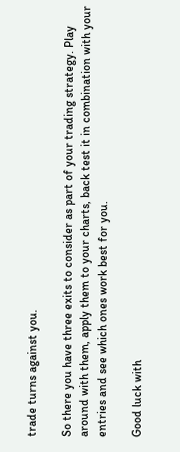trade turns against you.

So there you have three exits to consider as part of your trading strategy. Play around with them, apply them to your charts, back test it in combination with your entries and see which ones work best for you.

Good luck with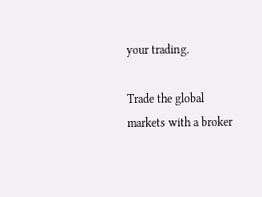your trading.

Trade the global markets with a broker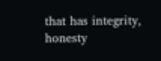that has integrity, honesty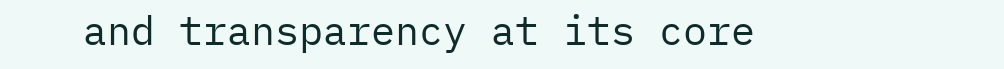and transparency at its core